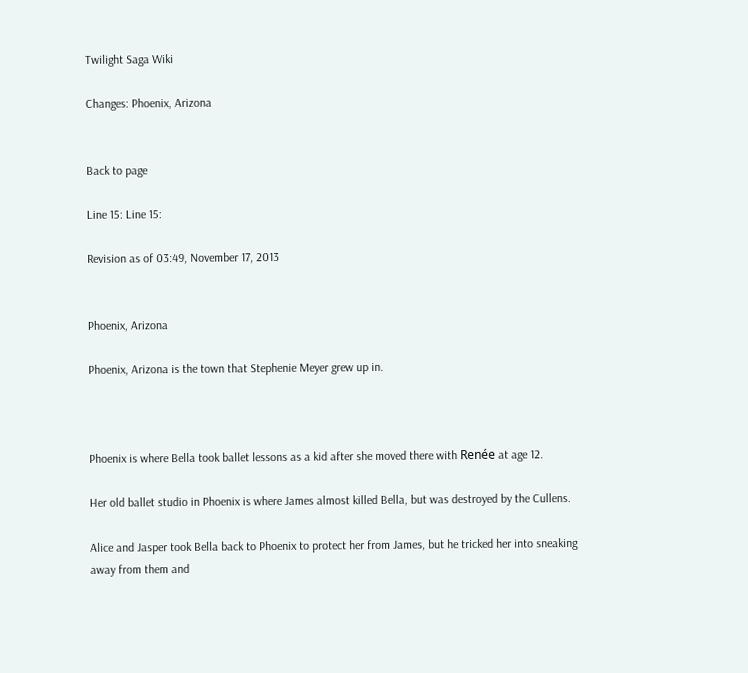Twilight Saga Wiki

Changes: Phoenix, Arizona


Back to page

Line 15: Line 15:

Revision as of 03:49, November 17, 2013


Phoenix, Arizona

Phoenix, Arizona is the town that Stephenie Meyer grew up in.



Phoenix is where Bella took ballet lessons as a kid after she moved there with Renée at age 12.

Her old ballet studio in Phoenix is where James almost killed Bella, but was destroyed by the Cullens.

Alice and Jasper took Bella back to Phoenix to protect her from James, but he tricked her into sneaking away from them and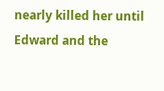nearly killed her until Edward and the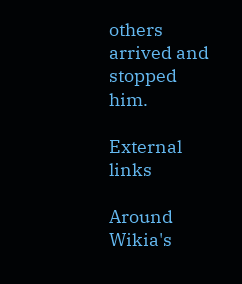others arrived and stopped him.

External links

Around Wikia's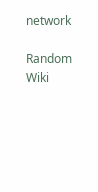network

Random Wiki